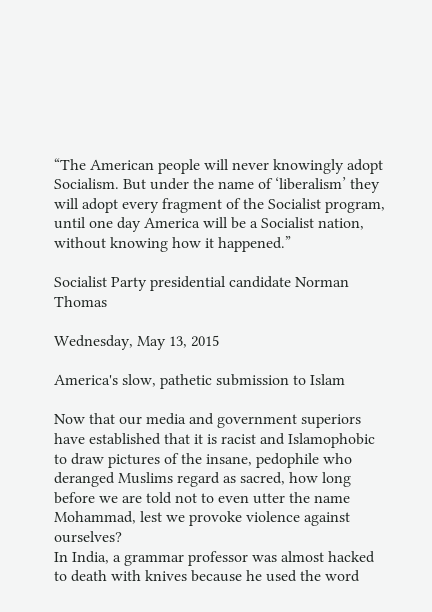“The American people will never knowingly adopt Socialism. But under the name of ‘liberalism’ they will adopt every fragment of the Socialist program, until one day America will be a Socialist nation, without knowing how it happened.”

Socialist Party presidential candidate Norman Thomas

Wednesday, May 13, 2015

America's slow, pathetic submission to Islam

Now that our media and government superiors have established that it is racist and Islamophobic to draw pictures of the insane, pedophile who deranged Muslims regard as sacred, how long before we are told not to even utter the name Mohammad, lest we provoke violence against ourselves?
In India, a grammar professor was almost hacked to death with knives because he used the word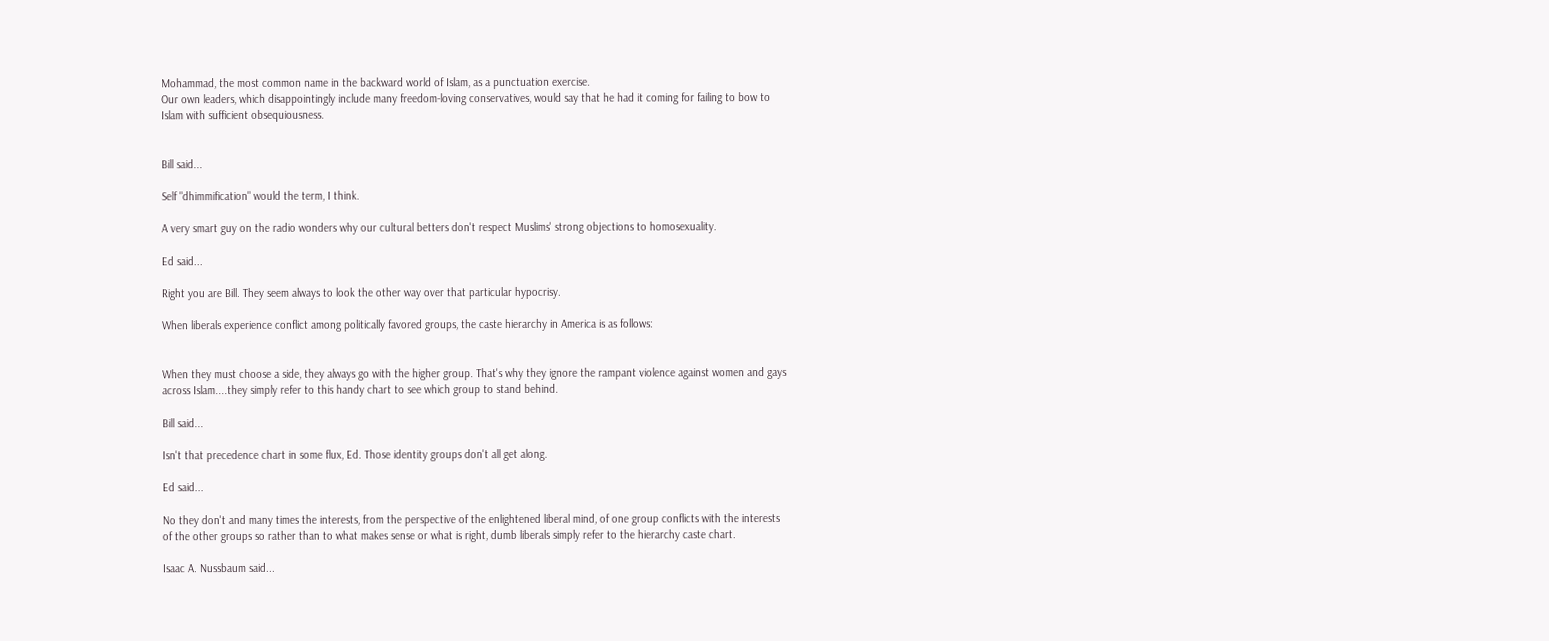Mohammad, the most common name in the backward world of Islam, as a punctuation exercise.
Our own leaders, which disappointingly include many freedom-loving conservatives, would say that he had it coming for failing to bow to Islam with sufficient obsequiousness.


Bill said...

Self "dhimmification" would the term, I think.

A very smart guy on the radio wonders why our cultural betters don't respect Muslims' strong objections to homosexuality.

Ed said...

Right you are Bill. They seem always to look the other way over that particular hypocrisy.

When liberals experience conflict among politically favored groups, the caste hierarchy in America is as follows:


When they must choose a side, they always go with the higher group. That's why they ignore the rampant violence against women and gays across Islam....they simply refer to this handy chart to see which group to stand behind.

Bill said...

Isn't that precedence chart in some flux, Ed. Those identity groups don't all get along.

Ed said...

No they don't and many times the interests, from the perspective of the enlightened liberal mind, of one group conflicts with the interests of the other groups so rather than to what makes sense or what is right, dumb liberals simply refer to the hierarchy caste chart.

Isaac A. Nussbaum said...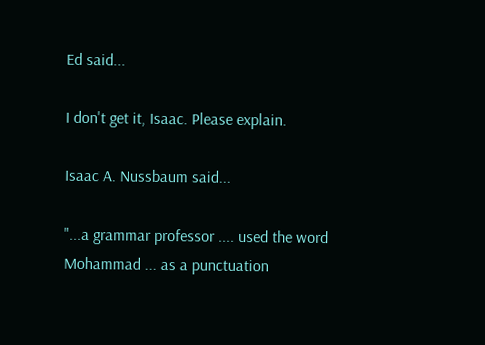Ed said...

I don't get it, Isaac. Please explain.

Isaac A. Nussbaum said...

"...a grammar professor .... used the word Mohammad ... as a punctuation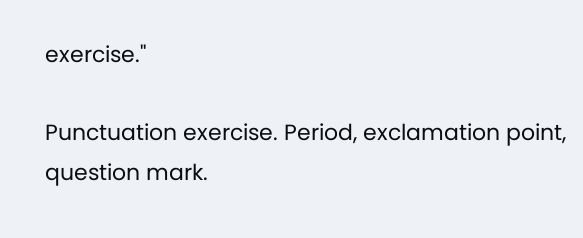exercise."

Punctuation exercise. Period, exclamation point, question mark.